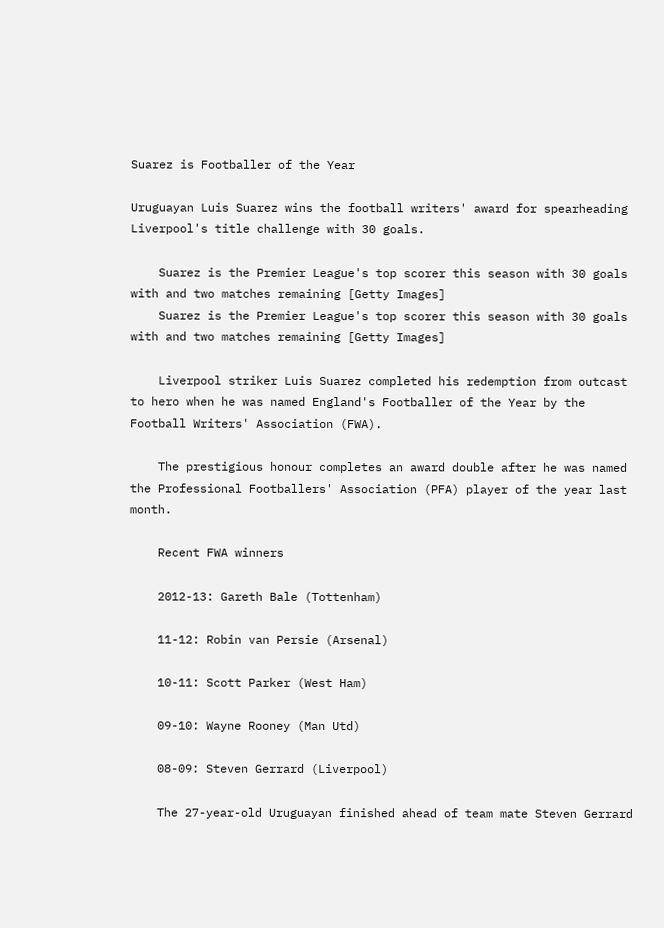Suarez is Footballer of the Year

Uruguayan Luis Suarez wins the football writers' award for spearheading Liverpool's title challenge with 30 goals.

    Suarez is the Premier League's top scorer this season with 30 goals with and two matches remaining [Getty Images]
    Suarez is the Premier League's top scorer this season with 30 goals with and two matches remaining [Getty Images]

    Liverpool striker Luis Suarez completed his redemption from outcast to hero when he was named England's Footballer of the Year by the Football Writers' Association (FWA).

    The prestigious honour completes an award double after he was named the Professional Footballers' Association (PFA) player of the year last month.

    Recent FWA winners

    2012-13: Gareth Bale (Tottenham)

    11-12: Robin van Persie (Arsenal)

    10-11: Scott Parker (West Ham)

    09-10: Wayne Rooney (Man Utd)

    08-09: Steven Gerrard (Liverpool)

    The 27-year-old Uruguayan finished ahead of team mate Steven Gerrard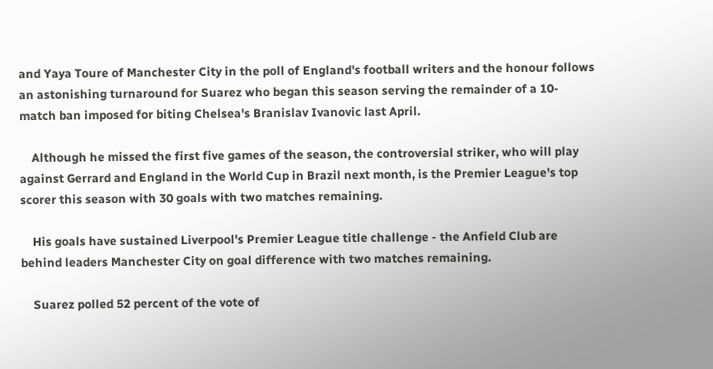and Yaya Toure of Manchester City in the poll of England's football writers and the honour follows an astonishing turnaround for Suarez who began this season serving the remainder of a 10-match ban imposed for biting Chelsea's Branislav Ivanovic last April.

    Although he missed the first five games of the season, the controversial striker, who will play against Gerrard and England in the World Cup in Brazil next month, is the Premier League's top scorer this season with 30 goals with two matches remaining.

    His goals have sustained Liverpool's Premier League title challenge - the Anfield Club are behind leaders Manchester City on goal difference with two matches remaining.

    Suarez polled 52 percent of the vote of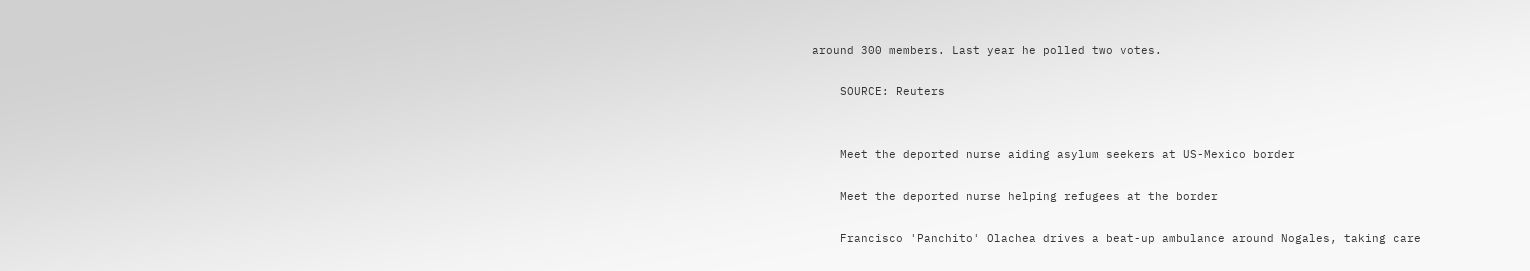around 300 members. Last year he polled two votes.

    SOURCE: Reuters


    Meet the deported nurse aiding asylum seekers at US-Mexico border

    Meet the deported nurse helping refugees at the border

    Francisco 'Panchito' Olachea drives a beat-up ambulance around Nogales, taking care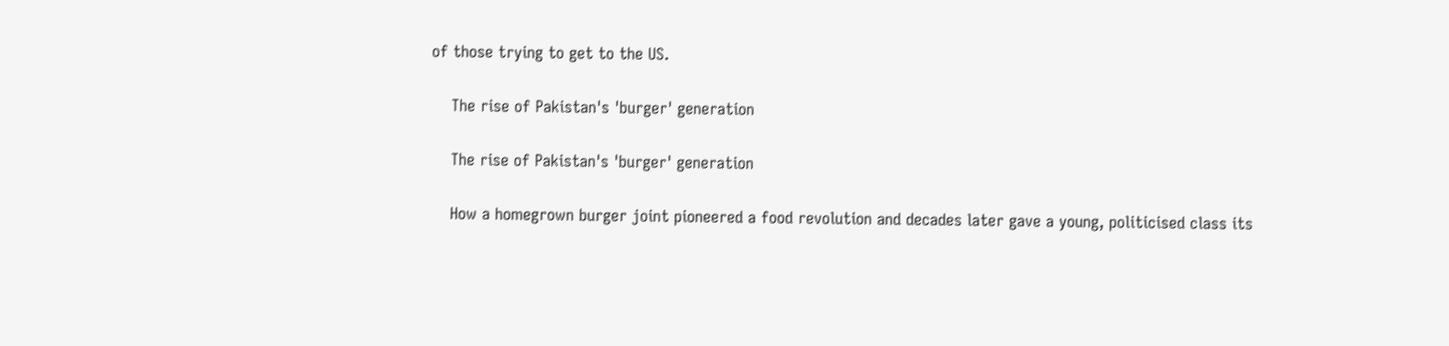of those trying to get to the US.

    The rise of Pakistan's 'burger' generation

    The rise of Pakistan's 'burger' generation

    How a homegrown burger joint pioneered a food revolution and decades later gave a young, politicised class its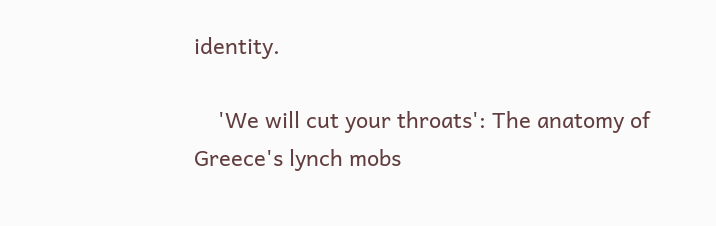identity.

    'We will cut your throats': The anatomy of Greece's lynch mobs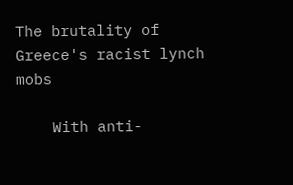The brutality of Greece's racist lynch mobs

    With anti-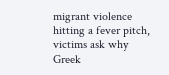migrant violence hitting a fever pitch, victims ask why Greek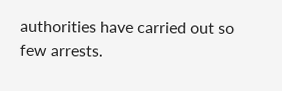authorities have carried out so few arrests.